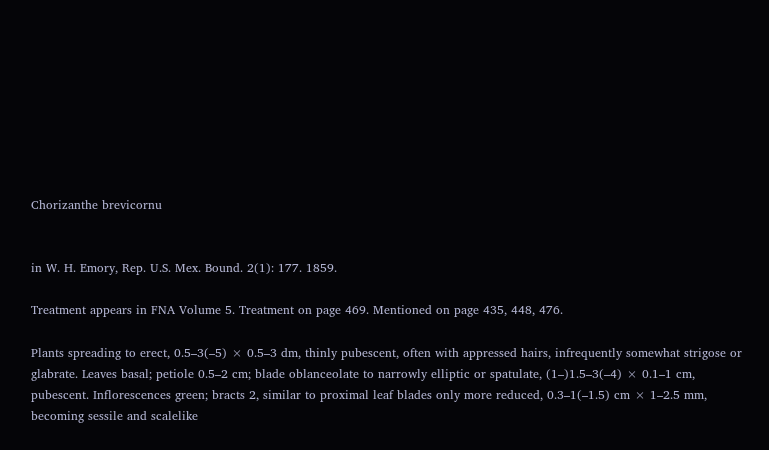Chorizanthe brevicornu


in W. H. Emory, Rep. U.S. Mex. Bound. 2(1): 177. 1859.

Treatment appears in FNA Volume 5. Treatment on page 469. Mentioned on page 435, 448, 476.

Plants spreading to erect, 0.5–3(–5) × 0.5–3 dm, thinly pubescent, often with appressed hairs, infrequently somewhat strigose or glabrate. Leaves basal; petiole 0.5–2 cm; blade oblanceolate to narrowly elliptic or spatulate, (1–)1.5–3(–4) × 0.1–1 cm, pubescent. Inflorescences green; bracts 2, similar to proximal leaf blades only more reduced, 0.3–1(–1.5) cm × 1–2.5 mm, becoming sessile and scalelike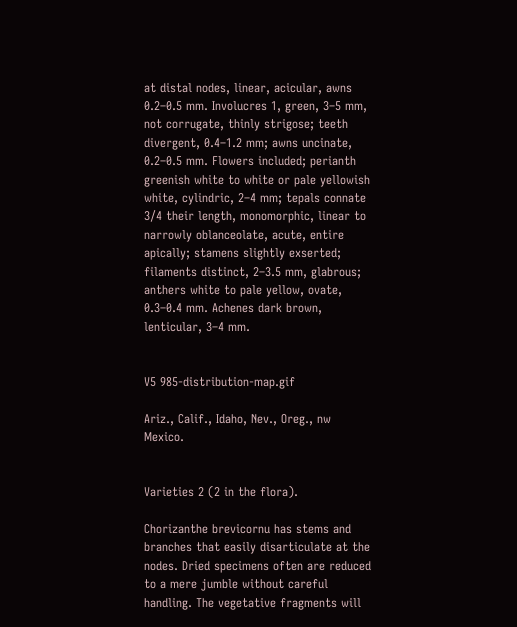at distal nodes, linear, acicular, awns 0.2–0.5 mm. Involucres 1, green, 3–5 mm, not corrugate, thinly strigose; teeth divergent, 0.4–1.2 mm; awns uncinate, 0.2–0.5 mm. Flowers included; perianth greenish white to white or pale yellowish white, cylindric, 2–4 mm; tepals connate 3/4 their length, monomorphic, linear to narrowly oblanceolate, acute, entire apically; stamens slightly exserted; filaments distinct, 2–3.5 mm, glabrous; anthers white to pale yellow, ovate, 0.3–0.4 mm. Achenes dark brown, lenticular, 3–4 mm.


V5 985-distribution-map.gif

Ariz., Calif., Idaho, Nev., Oreg., nw Mexico.


Varieties 2 (2 in the flora).

Chorizanthe brevicornu has stems and branches that easily disarticulate at the nodes. Dried specimens often are reduced to a mere jumble without careful handling. The vegetative fragments will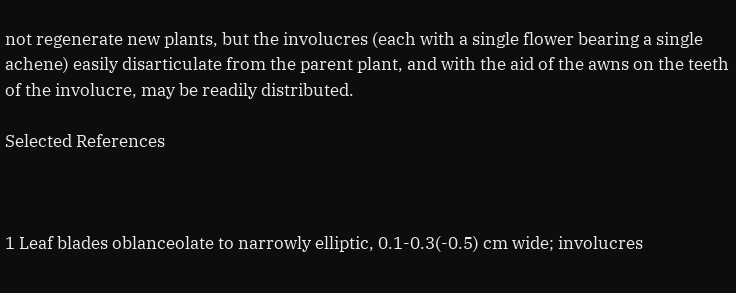not regenerate new plants, but the involucres (each with a single flower bearing a single achene) easily disarticulate from the parent plant, and with the aid of the awns on the teeth of the involucre, may be readily distributed.

Selected References



1 Leaf blades oblanceolate to narrowly elliptic, 0.1-0.3(-0.5) cm wide; involucres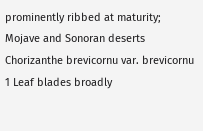prominently ribbed at maturity; Mojave and Sonoran deserts Chorizanthe brevicornu var. brevicornu
1 Leaf blades broadly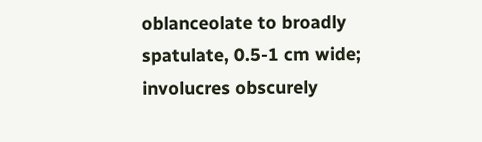oblanceolate to broadly spatulate, 0.5-1 cm wide; involucres obscurely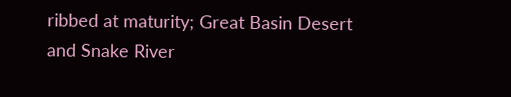ribbed at maturity; Great Basin Desert and Snake River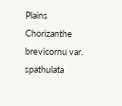Plains Chorizanthe brevicornu var. spathulata